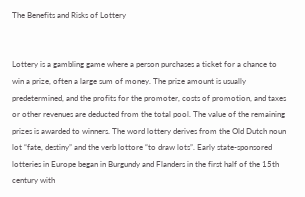The Benefits and Risks of Lottery


Lottery is a gambling game where a person purchases a ticket for a chance to win a prize, often a large sum of money. The prize amount is usually predetermined, and the profits for the promoter, costs of promotion, and taxes or other revenues are deducted from the total pool. The value of the remaining prizes is awarded to winners. The word lottery derives from the Old Dutch noun lot “fate, destiny” and the verb lottore “to draw lots”. Early state-sponsored lotteries in Europe began in Burgundy and Flanders in the first half of the 15th century with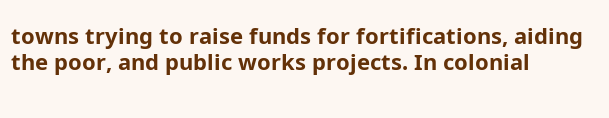towns trying to raise funds for fortifications, aiding the poor, and public works projects. In colonial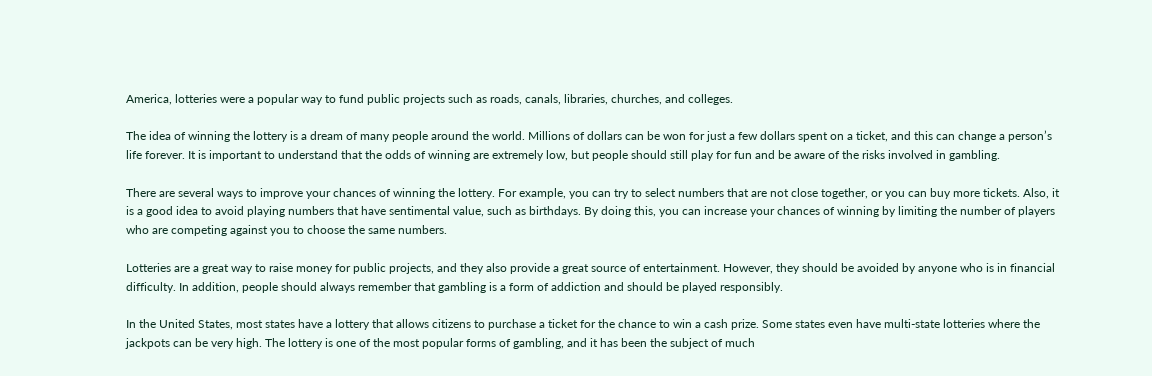America, lotteries were a popular way to fund public projects such as roads, canals, libraries, churches, and colleges.

The idea of winning the lottery is a dream of many people around the world. Millions of dollars can be won for just a few dollars spent on a ticket, and this can change a person’s life forever. It is important to understand that the odds of winning are extremely low, but people should still play for fun and be aware of the risks involved in gambling.

There are several ways to improve your chances of winning the lottery. For example, you can try to select numbers that are not close together, or you can buy more tickets. Also, it is a good idea to avoid playing numbers that have sentimental value, such as birthdays. By doing this, you can increase your chances of winning by limiting the number of players who are competing against you to choose the same numbers.

Lotteries are a great way to raise money for public projects, and they also provide a great source of entertainment. However, they should be avoided by anyone who is in financial difficulty. In addition, people should always remember that gambling is a form of addiction and should be played responsibly.

In the United States, most states have a lottery that allows citizens to purchase a ticket for the chance to win a cash prize. Some states even have multi-state lotteries where the jackpots can be very high. The lottery is one of the most popular forms of gambling, and it has been the subject of much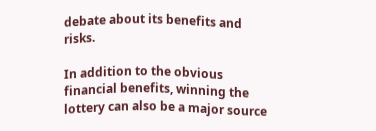debate about its benefits and risks.

In addition to the obvious financial benefits, winning the lottery can also be a major source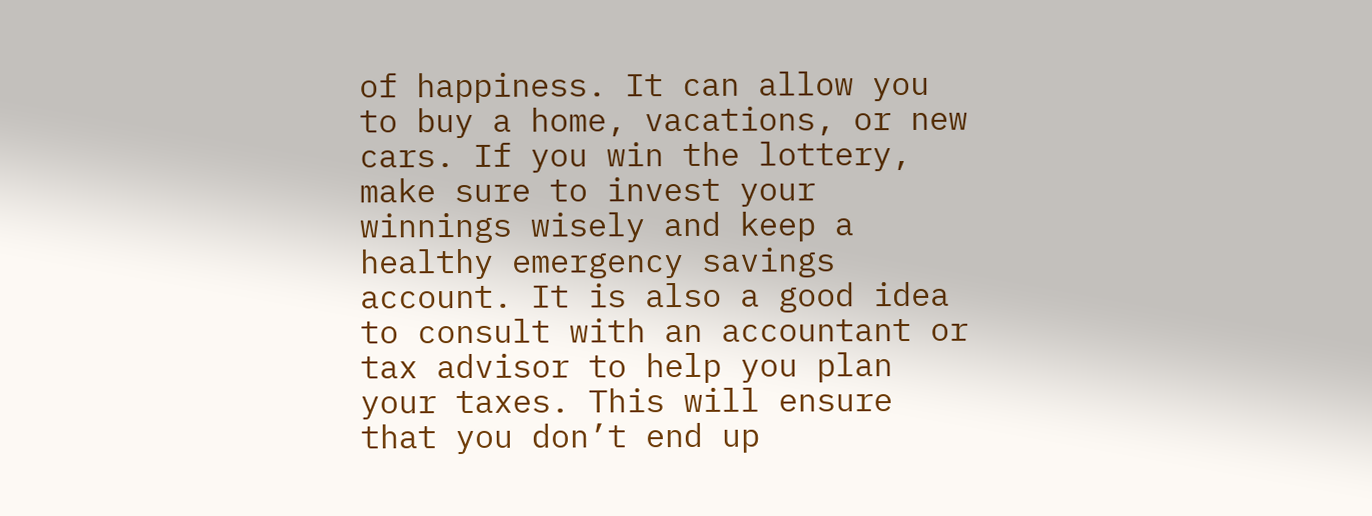of happiness. It can allow you to buy a home, vacations, or new cars. If you win the lottery, make sure to invest your winnings wisely and keep a healthy emergency savings account. It is also a good idea to consult with an accountant or tax advisor to help you plan your taxes. This will ensure that you don’t end up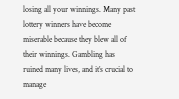losing all your winnings. Many past lottery winners have become miserable because they blew all of their winnings. Gambling has ruined many lives, and it’s crucial to manage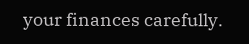your finances carefully.